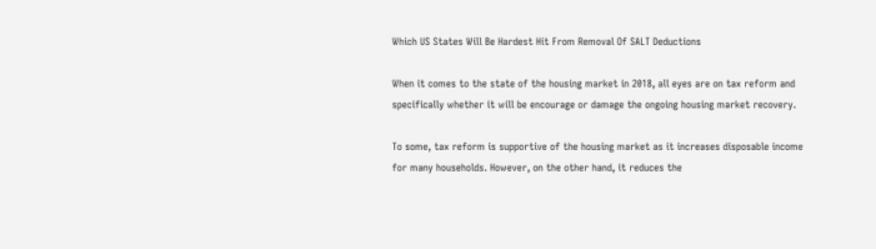Which US States Will Be Hardest Hit From Removal Of SALT Deductions

When it comes to the state of the housing market in 2018, all eyes are on tax reform and specifically whether it will be encourage or damage the ongoing housing market recovery.

To some, tax reform is supportive of the housing market as it increases disposable income for many households. However, on the other hand, it reduces the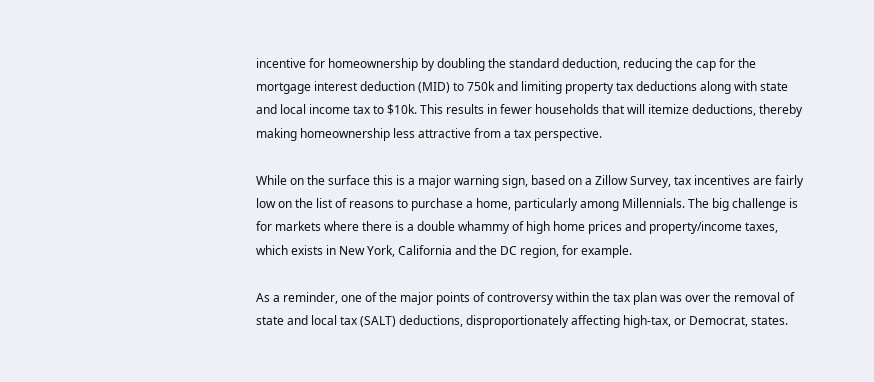incentive for homeownership by doubling the standard deduction, reducing the cap for the mortgage interest deduction (MID) to 750k and limiting property tax deductions along with state and local income tax to $10k. This results in fewer households that will itemize deductions, thereby making homeownership less attractive from a tax perspective.

While on the surface this is a major warning sign, based on a Zillow Survey, tax incentives are fairly low on the list of reasons to purchase a home, particularly among Millennials. The big challenge is for markets where there is a double whammy of high home prices and property/income taxes, which exists in New York, California and the DC region, for example.

As a reminder, one of the major points of controversy within the tax plan was over the removal of state and local tax (SALT) deductions, disproportionately affecting high-tax, or Democrat, states.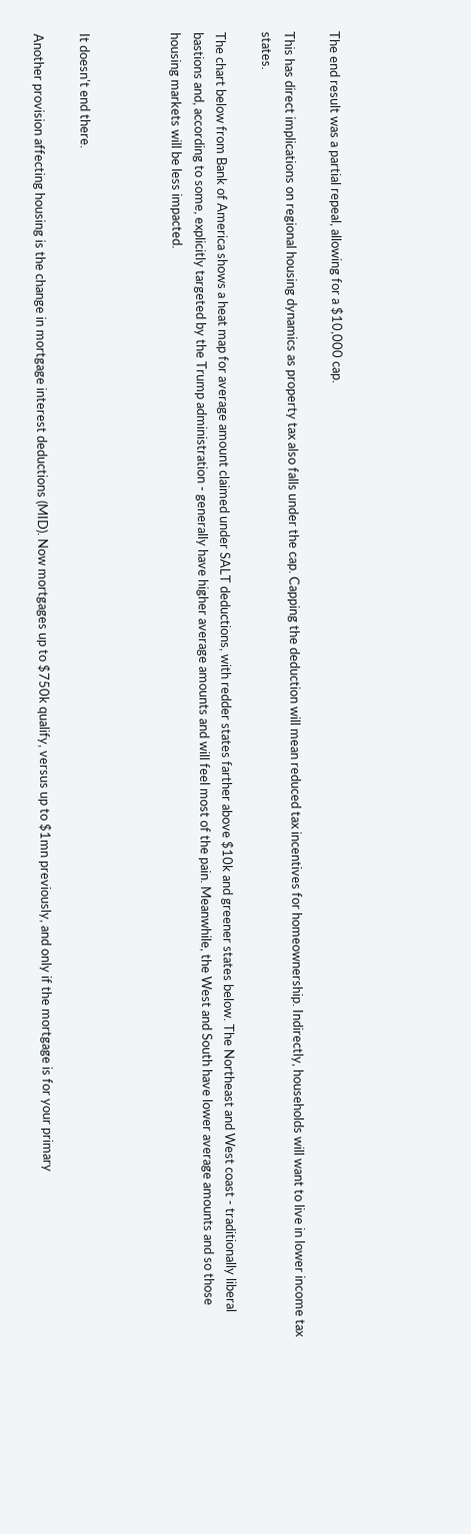The end result was a partial repeal, allowing for a $10,000 cap.

This has direct implications on regional housing dynamics as property tax also falls under the cap. Capping the deduction will mean reduced tax incentives for homeownership. Indirectly, households will want to live in lower income tax states.

The chart below from Bank of America shows a heat map for average amount claimed under SALT deductions, with redder states farther above $10k and greener states below. The Northeast and West coast - traditionally liberal bastions and, according to some, explicitly targeted by the Trump administration - generally have higher average amounts and will feel most of the pain. Meanwhile, the West and South have lower average amounts and so those housing markets will be less impacted.



It doesn't end there.

Another provision affecting housing is the change in mortgage interest deductions (MID). Now mortgages up to $750k qualify, versus up to $1mn previously, and only if the mortgage is for your primary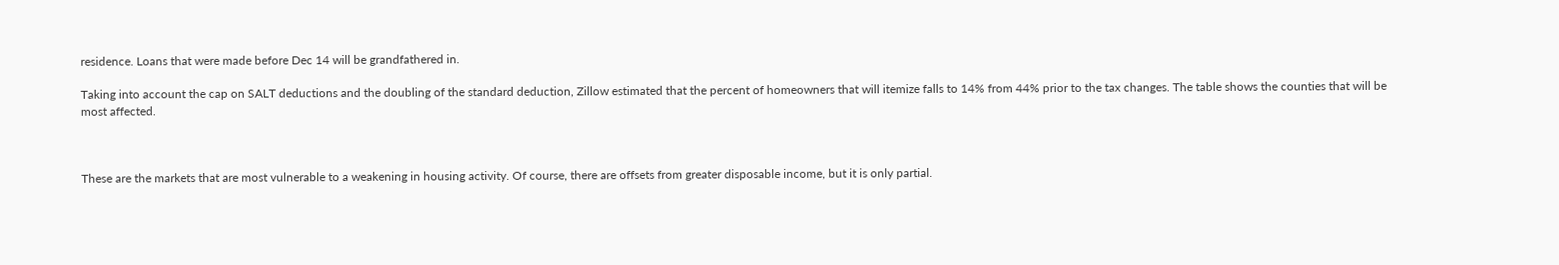residence. Loans that were made before Dec 14 will be grandfathered in.

Taking into account the cap on SALT deductions and the doubling of the standard deduction, Zillow estimated that the percent of homeowners that will itemize falls to 14% from 44% prior to the tax changes. The table shows the counties that will be most affected.



These are the markets that are most vulnerable to a weakening in housing activity. Of course, there are offsets from greater disposable income, but it is only partial.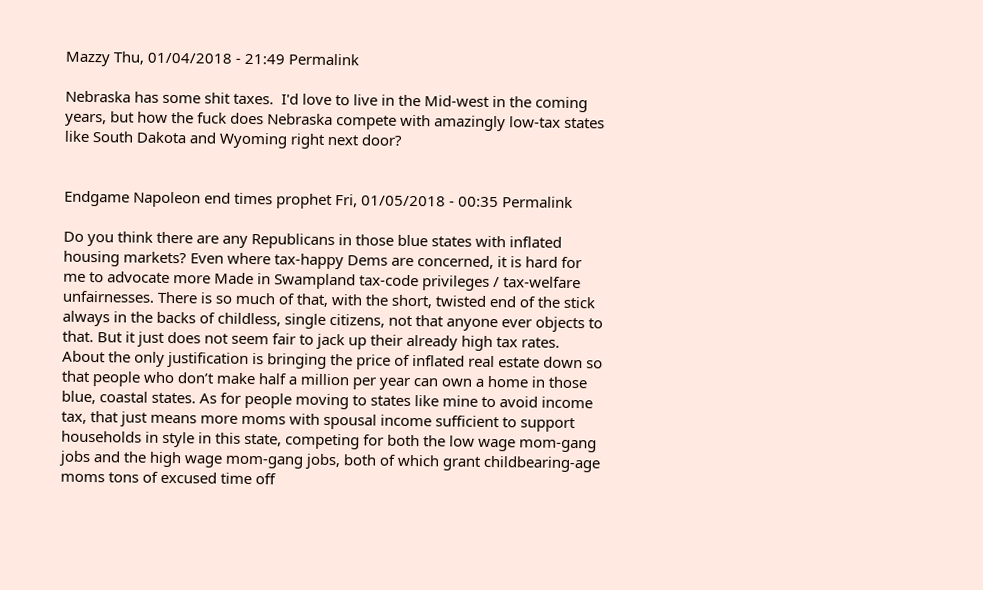Mazzy Thu, 01/04/2018 - 21:49 Permalink

Nebraska has some shit taxes.  I'd love to live in the Mid-west in the coming years, but how the fuck does Nebraska compete with amazingly low-tax states like South Dakota and Wyoming right next door?


Endgame Napoleon end times prophet Fri, 01/05/2018 - 00:35 Permalink

Do you think there are any Republicans in those blue states with inflated housing markets? Even where tax-happy Dems are concerned, it is hard for me to advocate more Made in Swampland tax-code privileges / tax-welfare unfairnesses. There is so much of that, with the short, twisted end of the stick always in the backs of childless, single citizens, not that anyone ever objects to that. But it just does not seem fair to jack up their already high tax rates. About the only justification is bringing the price of inflated real estate down so that people who don’t make half a million per year can own a home in those blue, coastal states. As for people moving to states like mine to avoid income tax, that just means more moms with spousal income sufficient to support households in style in this state, competing for both the low wage mom-gang jobs and the high wage mom-gang jobs, both of which grant childbearing-age moms tons of excused time off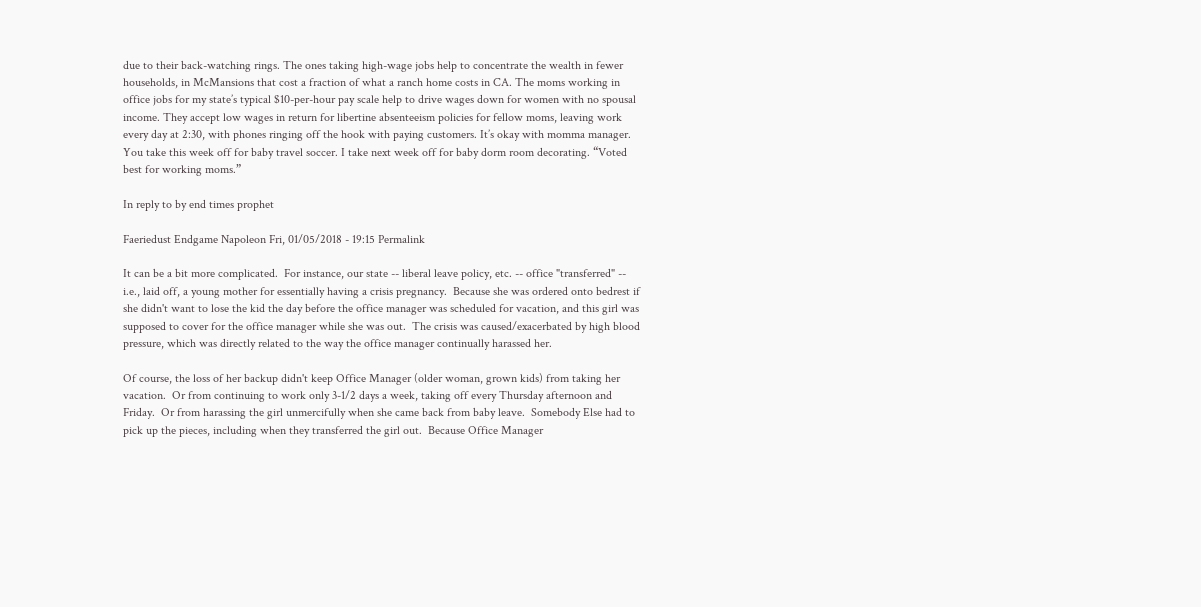due to their back-watching rings. The ones taking high-wage jobs help to concentrate the wealth in fewer households, in McMansions that cost a fraction of what a ranch home costs in CA. The moms working in office jobs for my state’s typical $10-per-hour pay scale help to drive wages down for women with no spousal income. They accept low wages in return for libertine absenteeism policies for fellow moms, leaving work every day at 2:30, with phones ringing off the hook with paying customers. It’s okay with momma manager. You take this week off for baby travel soccer. I take next week off for baby dorm room decorating. “Voted best for working moms.”

In reply to by end times prophet

Faeriedust Endgame Napoleon Fri, 01/05/2018 - 19:15 Permalink

It can be a bit more complicated.  For instance, our state -- liberal leave policy, etc. -- office "transferred" -- i.e., laid off, a young mother for essentially having a crisis pregnancy.  Because she was ordered onto bedrest if she didn't want to lose the kid the day before the office manager was scheduled for vacation, and this girl was supposed to cover for the office manager while she was out.  The crisis was caused/exacerbated by high blood pressure, which was directly related to the way the office manager continually harassed her.

Of course, the loss of her backup didn't keep Office Manager (older woman, grown kids) from taking her vacation.  Or from continuing to work only 3-1/2 days a week, taking off every Thursday afternoon and Friday.  Or from harassing the girl unmercifully when she came back from baby leave.  Somebody Else had to pick up the pieces, including when they transferred the girl out.  Because Office Manager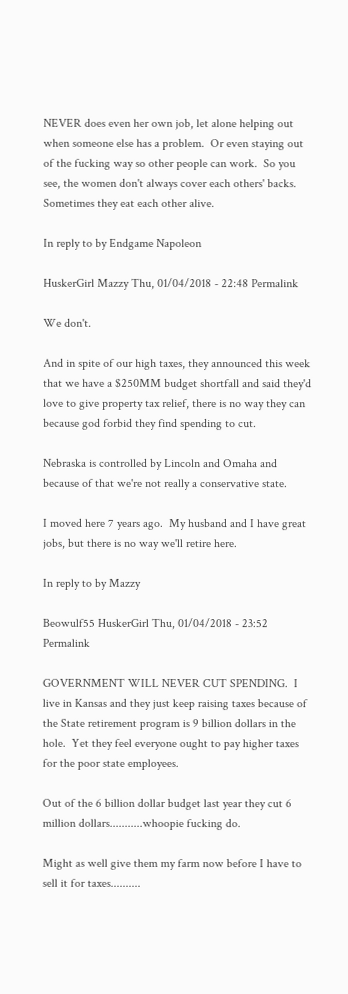NEVER does even her own job, let alone helping out when someone else has a problem.  Or even staying out of the fucking way so other people can work.  So you see, the women don't always cover each others' backs.  Sometimes they eat each other alive.

In reply to by Endgame Napoleon

HuskerGirl Mazzy Thu, 01/04/2018 - 22:48 Permalink

We don't.

And in spite of our high taxes, they announced this week that we have a $250MM budget shortfall and said they'd love to give property tax relief, there is no way they can because god forbid they find spending to cut.

Nebraska is controlled by Lincoln and Omaha and because of that we're not really a conservative state.

I moved here 7 years ago.  My husband and I have great jobs, but there is no way we'll retire here.

In reply to by Mazzy

Beowulf55 HuskerGirl Thu, 01/04/2018 - 23:52 Permalink

GOVERNMENT WILL NEVER CUT SPENDING.  I live in Kansas and they just keep raising taxes because of the State retirement program is 9 billion dollars in the hole.  Yet they feel everyone ought to pay higher taxes for the poor state employees.

Out of the 6 billion dollar budget last year they cut 6 million dollars...........whoopie fucking do.

Might as well give them my farm now before I have to sell it for taxes..........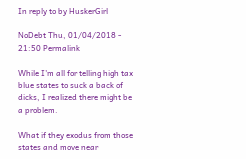In reply to by HuskerGirl

NoDebt Thu, 01/04/2018 - 21:50 Permalink

While I'm all for telling high tax blue states to suck a back of dicks, I realized there might be a problem.

What if they exodus from those states and move near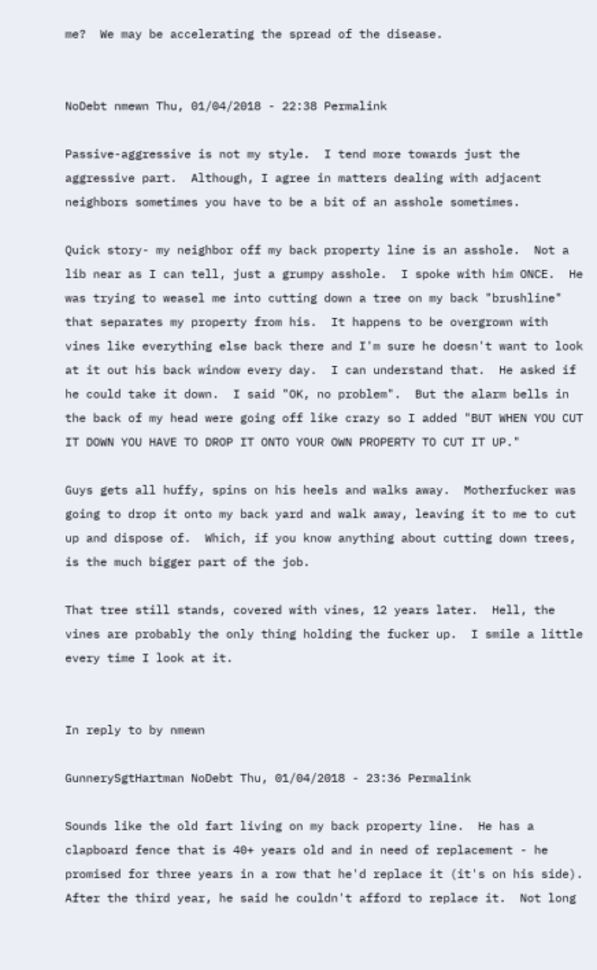me?  We may be accelerating the spread of the disease.


NoDebt nmewn Thu, 01/04/2018 - 22:38 Permalink

Passive-aggressive is not my style.  I tend more towards just the aggressive part.  Although, I agree in matters dealing with adjacent neighbors sometimes you have to be a bit of an asshole sometimes.

Quick story- my neighbor off my back property line is an asshole.  Not a lib near as I can tell, just a grumpy asshole.  I spoke with him ONCE.  He was trying to weasel me into cutting down a tree on my back "brushline" that separates my property from his.  It happens to be overgrown with vines like everything else back there and I'm sure he doesn't want to look at it out his back window every day.  I can understand that.  He asked if he could take it down.  I said "OK, no problem".  But the alarm bells in the back of my head were going off like crazy so I added "BUT WHEN YOU CUT IT DOWN YOU HAVE TO DROP IT ONTO YOUR OWN PROPERTY TO CUT IT UP."

Guys gets all huffy, spins on his heels and walks away.  Motherfucker was going to drop it onto my back yard and walk away, leaving it to me to cut up and dispose of.  Which, if you know anything about cutting down trees, is the much bigger part of the job.

That tree still stands, covered with vines, 12 years later.  Hell, the vines are probably the only thing holding the fucker up.  I smile a little every time I look at it.


In reply to by nmewn

GunnerySgtHartman NoDebt Thu, 01/04/2018 - 23:36 Permalink

Sounds like the old fart living on my back property line.  He has a clapboard fence that is 40+ years old and in need of replacement - he promised for three years in a row that he'd replace it (it's on his side).  After the third year, he said he couldn't afford to replace it.  Not long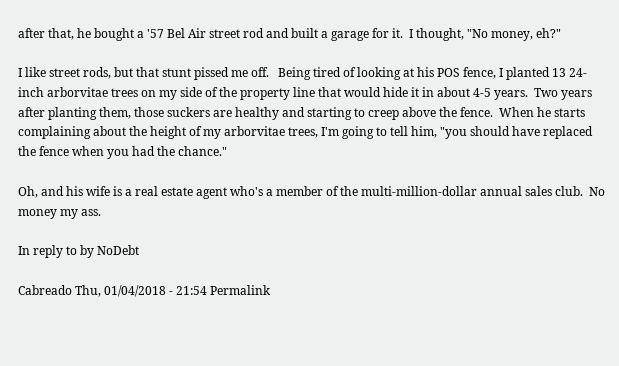after that, he bought a '57 Bel Air street rod and built a garage for it.  I thought, "No money, eh?"

I like street rods, but that stunt pissed me off.   Being tired of looking at his POS fence, I planted 13 24-inch arborvitae trees on my side of the property line that would hide it in about 4-5 years.  Two years after planting them, those suckers are healthy and starting to creep above the fence.  When he starts complaining about the height of my arborvitae trees, I'm going to tell him, "you should have replaced the fence when you had the chance."

Oh, and his wife is a real estate agent who's a member of the multi-million-dollar annual sales club.  No money my ass.

In reply to by NoDebt

Cabreado Thu, 01/04/2018 - 21:54 Permalink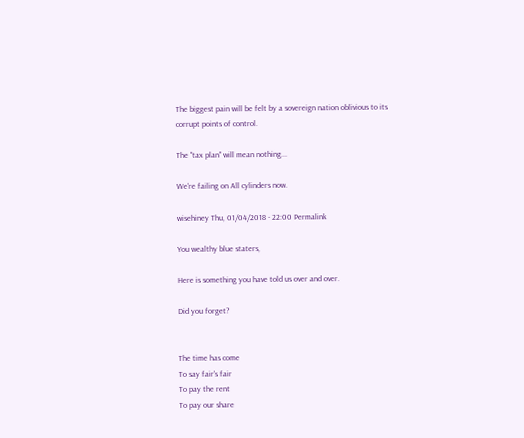The biggest pain will be felt by a sovereign nation oblivious to its corrupt points of control.

The "tax plan" will mean nothing...

We're failing on All cylinders now.

wisehiney Thu, 01/04/2018 - 22:00 Permalink

You wealthy blue staters,

Here is something you have told us over and over.

Did you forget?


The time has come
To say fair's fair
To pay the rent
To pay our share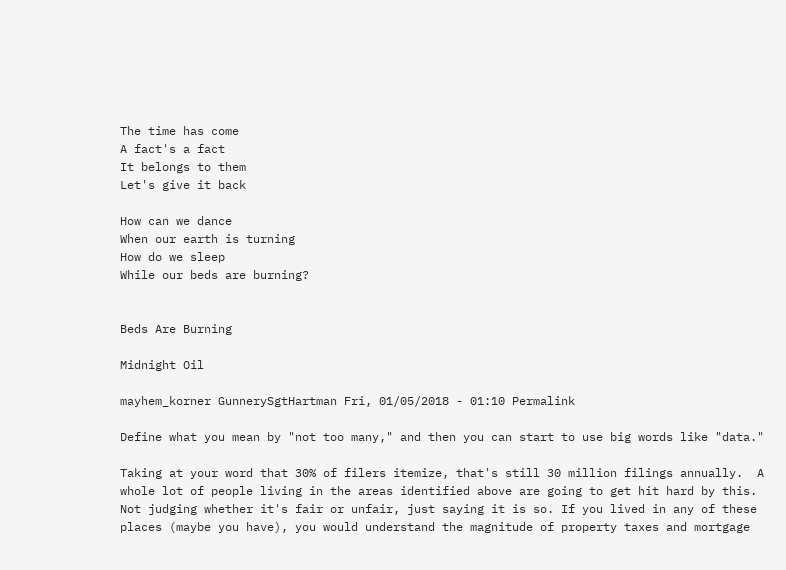The time has come
A fact's a fact
It belongs to them
Let's give it back

How can we dance
When our earth is turning
How do we sleep
While our beds are burning?


Beds Are Burning

Midnight Oil

mayhem_korner GunnerySgtHartman Fri, 01/05/2018 - 01:10 Permalink

Define what you mean by "not too many," and then you can start to use big words like "data."

Taking at your word that 30% of filers itemize, that's still 30 million filings annually.  A whole lot of people living in the areas identified above are going to get hit hard by this.  Not judging whether it's fair or unfair, just saying it is so. If you lived in any of these places (maybe you have), you would understand the magnitude of property taxes and mortgage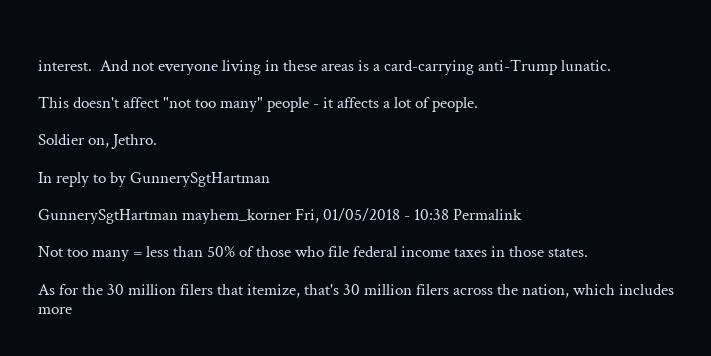interest.  And not everyone living in these areas is a card-carrying anti-Trump lunatic.

This doesn't affect "not too many" people - it affects a lot of people.

Soldier on, Jethro.

In reply to by GunnerySgtHartman

GunnerySgtHartman mayhem_korner Fri, 01/05/2018 - 10:38 Permalink

Not too many = less than 50% of those who file federal income taxes in those states.

As for the 30 million filers that itemize, that's 30 million filers across the nation, which includes more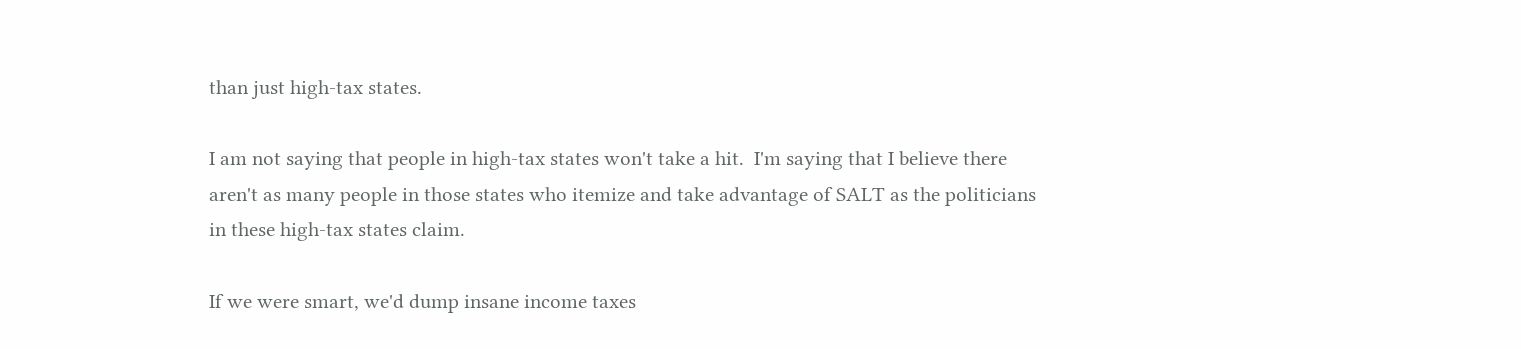than just high-tax states.

I am not saying that people in high-tax states won't take a hit.  I'm saying that I believe there aren't as many people in those states who itemize and take advantage of SALT as the politicians in these high-tax states claim.

If we were smart, we'd dump insane income taxes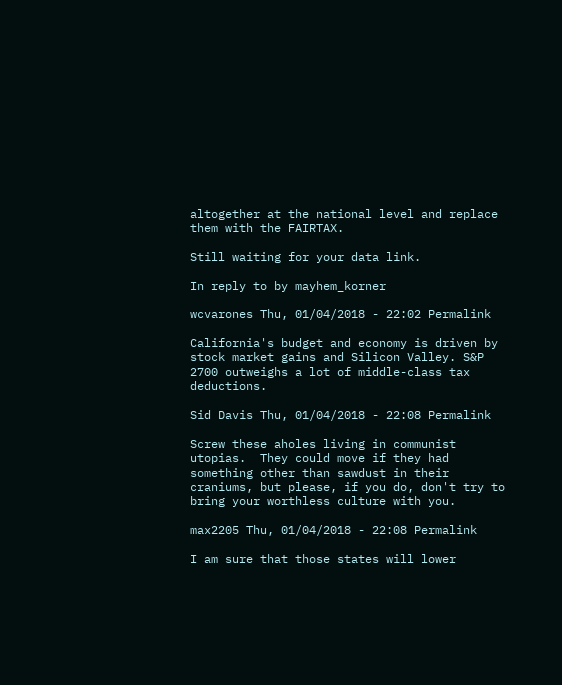altogether at the national level and replace them with the FAIRTAX.

Still waiting for your data link.

In reply to by mayhem_korner

wcvarones Thu, 01/04/2018 - 22:02 Permalink

California's budget and economy is driven by stock market gains and Silicon Valley. S&P 2700 outweighs a lot of middle-class tax deductions.

Sid Davis Thu, 01/04/2018 - 22:08 Permalink

Screw these aholes living in communist utopias.  They could move if they had something other than sawdust in their craniums, but please, if you do, don't try to bring your worthless culture with you.

max2205 Thu, 01/04/2018 - 22:08 Permalink

I am sure that those states will lower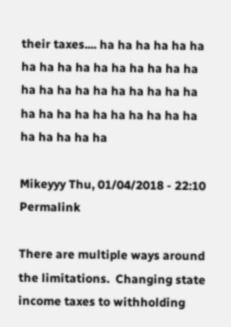their taxes.... ha ha ha ha ha ha ha ha ha ha ha ha ha ha ha ha ha ha ha ha ha ha ha ha ha ha ha ha ha ha ha ha ha ha ha ha ha ha ha ha ha

Mikeyyy Thu, 01/04/2018 - 22:10 Permalink

There are multiple ways around the limitations.  Changing state income taxes to withholding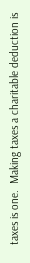taxes is one.  Making taxes a charitable deduction is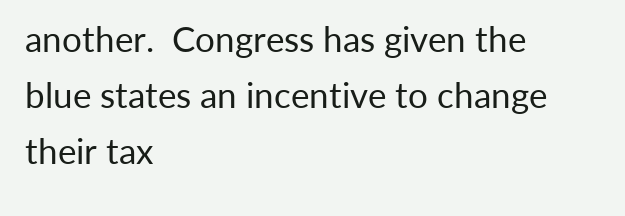another.  Congress has given the blue states an incentive to change their tax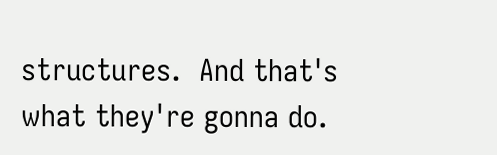structures.  And that's what they're gonna do.